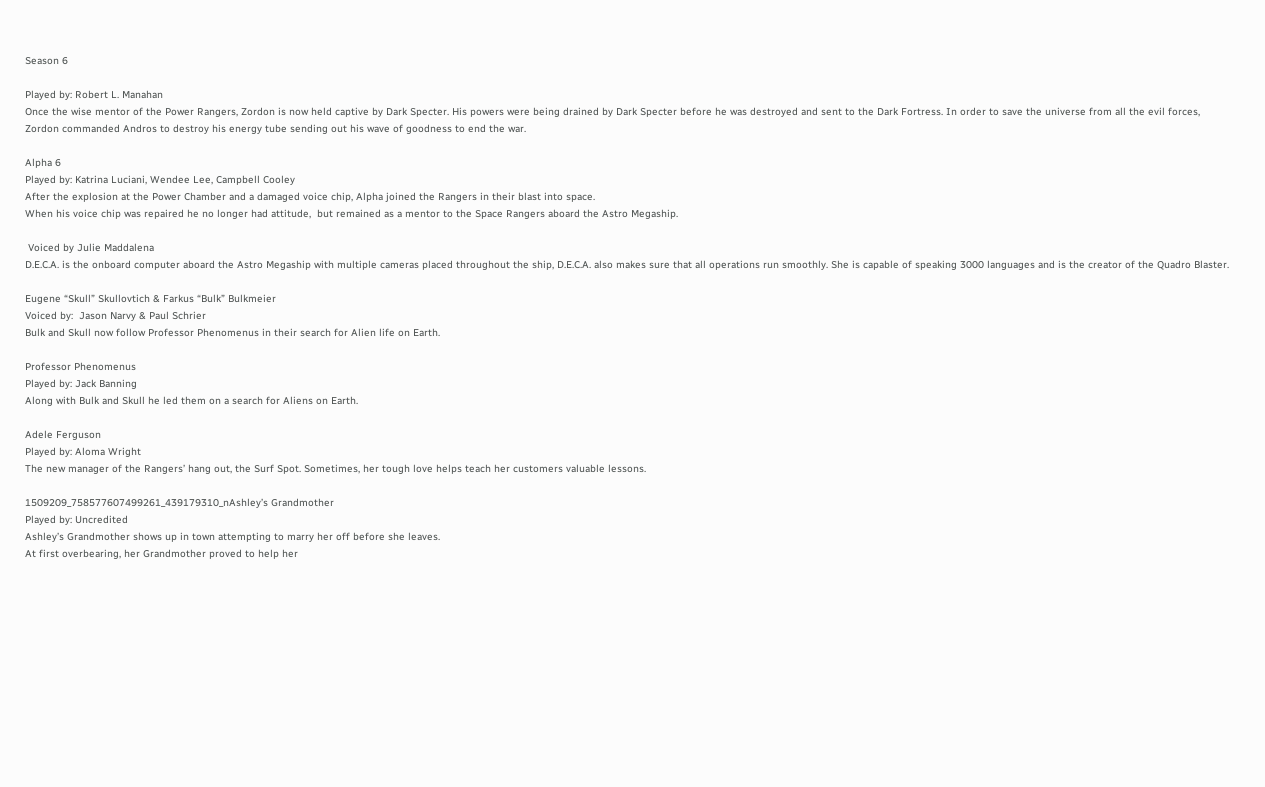Season 6

Played by: Robert L. Manahan
Once the wise mentor of the Power Rangers, Zordon is now held captive by Dark Specter. His powers were being drained by Dark Specter before he was destroyed and sent to the Dark Fortress. In order to save the universe from all the evil forces, Zordon commanded Andros to destroy his energy tube sending out his wave of goodness to end the war.

Alpha 6
Played by: Katrina Luciani, Wendee Lee, Campbell Cooley
After the explosion at the Power Chamber and a damaged voice chip, Alpha joined the Rangers in their blast into space.
When his voice chip was repaired he no longer had attitude,  but remained as a mentor to the Space Rangers aboard the Astro Megaship.

 Voiced by Julie Maddalena
D.E.C.A. is the onboard computer aboard the Astro Megaship with multiple cameras placed throughout the ship, D.E.C.A. also makes sure that all operations run smoothly. She is capable of speaking 3000 languages and is the creator of the Quadro Blaster.

Eugene “Skull” Skullovtich & Farkus “Bulk” Bulkmeier
Voiced by:  Jason Narvy & Paul Schrier
Bulk and Skull now follow Professor Phenomenus in their search for Alien life on Earth.

Professor Phenomenus
Played by: Jack Banning
Along with Bulk and Skull he led them on a search for Aliens on Earth.

Adele Ferguson
Played by: Aloma Wright
The new manager of the Rangers’ hang out, the Surf Spot. Sometimes, her tough love helps teach her customers valuable lessons.

1509209_758577607499261_439179310_nAshley’s Grandmother
Played by: Uncredited
Ashley’s Grandmother shows up in town attempting to marry her off before she leaves.
At first overbearing, her Grandmother proved to help her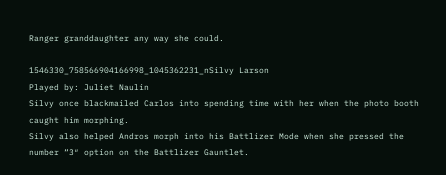Ranger granddaughter any way she could.

1546330_758566904166998_1045362231_nSilvy Larson
Played by: Juliet Naulin
Silvy once blackmailed Carlos into spending time with her when the photo booth caught him morphing.
Silvy also helped Andros morph into his Battlizer Mode when she pressed the number “3″ option on the Battlizer Gauntlet.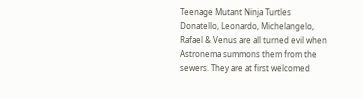Teenage Mutant Ninja Turtles
Donatello, Leonardo, Michelangelo, Rafael & Venus are all turned evil when Astronema summons them from the sewers. They are at first welcomed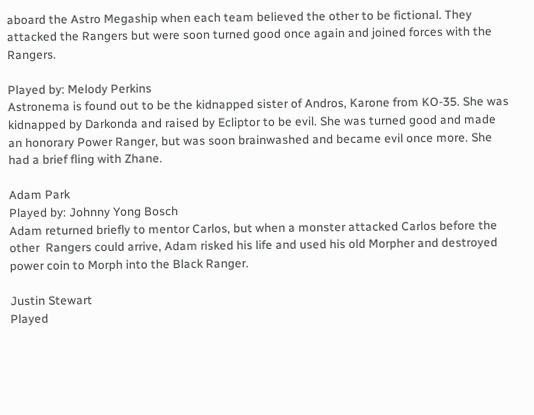aboard the Astro Megaship when each team believed the other to be fictional. They attacked the Rangers but were soon turned good once again and joined forces with the Rangers.

Played by: Melody Perkins
Astronema is found out to be the kidnapped sister of Andros, Karone from KO-35. She was kidnapped by Darkonda and raised by Ecliptor to be evil. She was turned good and made an honorary Power Ranger, but was soon brainwashed and became evil once more. She had a brief fling with Zhane.

Adam Park
Played by: Johnny Yong Bosch
Adam returned briefly to mentor Carlos, but when a monster attacked Carlos before the other  Rangers could arrive, Adam risked his life and used his old Morpher and destroyed power coin to Morph into the Black Ranger.

Justin Stewart
Played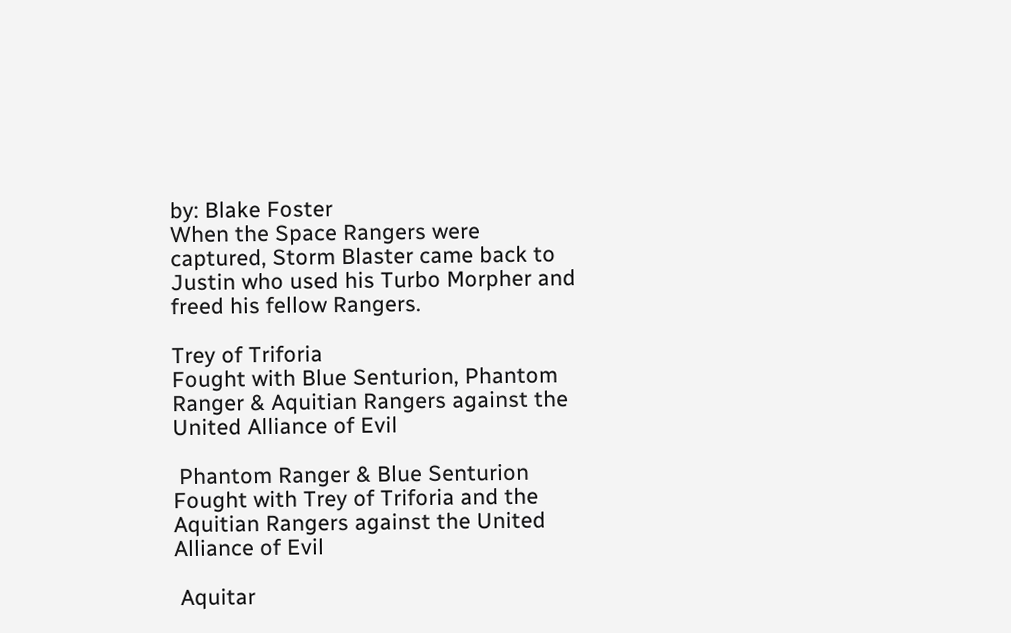by: Blake Foster
When the Space Rangers were captured, Storm Blaster came back to Justin who used his Turbo Morpher and freed his fellow Rangers.

Trey of Triforia
Fought with Blue Senturion, Phantom Ranger & Aquitian Rangers against the United Alliance of Evil

 Phantom Ranger & Blue Senturion
Fought with Trey of Triforia and the Aquitian Rangers against the United Alliance of Evil

 Aquitar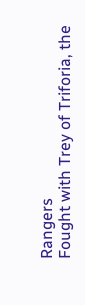Rangers
Fought with Trey of Triforia, the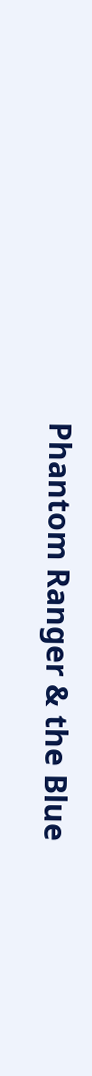Phantom Ranger & the Blue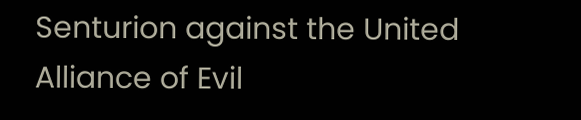Senturion against the United Alliance of Evil